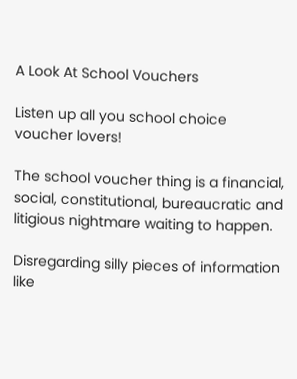A Look At School Vouchers

Listen up all you school choice voucher lovers!

The school voucher thing is a financial, social, constitutional, bureaucratic and litigious nightmare waiting to happen.

Disregarding silly pieces of information like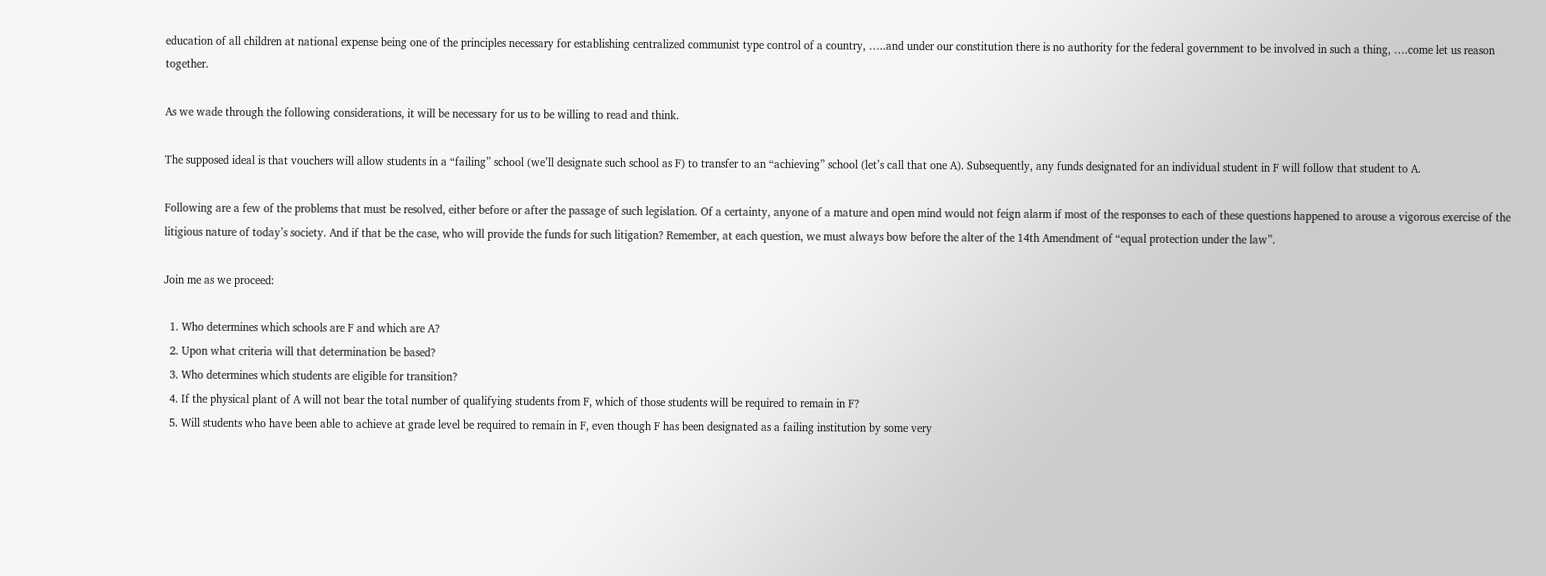education of all children at national expense being one of the principles necessary for establishing centralized communist type control of a country, …..and under our constitution there is no authority for the federal government to be involved in such a thing, ….come let us reason together.

As we wade through the following considerations, it will be necessary for us to be willing to read and think.

The supposed ideal is that vouchers will allow students in a “failing” school (we’ll designate such school as F) to transfer to an “achieving” school (let’s call that one A). Subsequently, any funds designated for an individual student in F will follow that student to A.

Following are a few of the problems that must be resolved, either before or after the passage of such legislation. Of a certainty, anyone of a mature and open mind would not feign alarm if most of the responses to each of these questions happened to arouse a vigorous exercise of the litigious nature of today’s society. And if that be the case, who will provide the funds for such litigation? Remember, at each question, we must always bow before the alter of the 14th Amendment of “equal protection under the law”.

Join me as we proceed:

  1. Who determines which schools are F and which are A?
  2. Upon what criteria will that determination be based?
  3. Who determines which students are eligible for transition?
  4. If the physical plant of A will not bear the total number of qualifying students from F, which of those students will be required to remain in F?
  5. Will students who have been able to achieve at grade level be required to remain in F, even though F has been designated as a failing institution by some very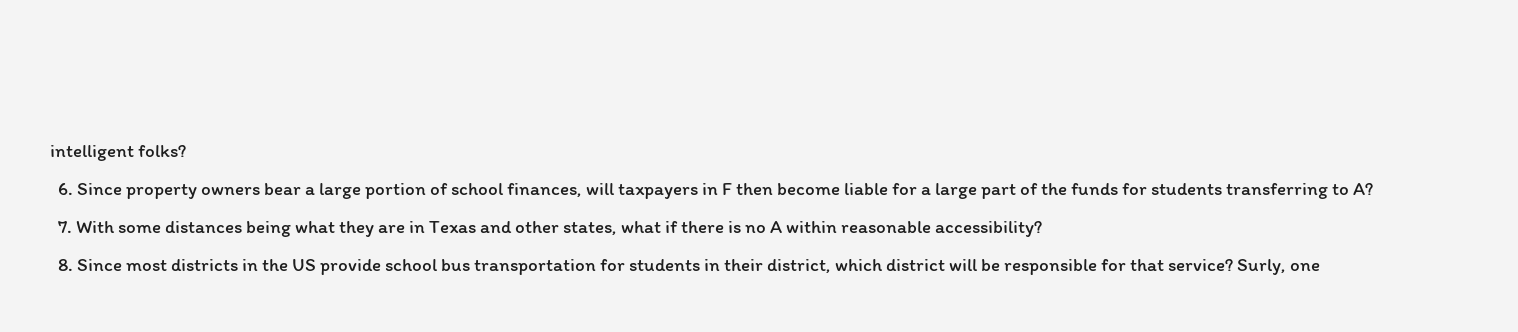intelligent folks?
  6. Since property owners bear a large portion of school finances, will taxpayers in F then become liable for a large part of the funds for students transferring to A?
  7. With some distances being what they are in Texas and other states, what if there is no A within reasonable accessibility?
  8. Since most districts in the US provide school bus transportation for students in their district, which district will be responsible for that service? Surly, one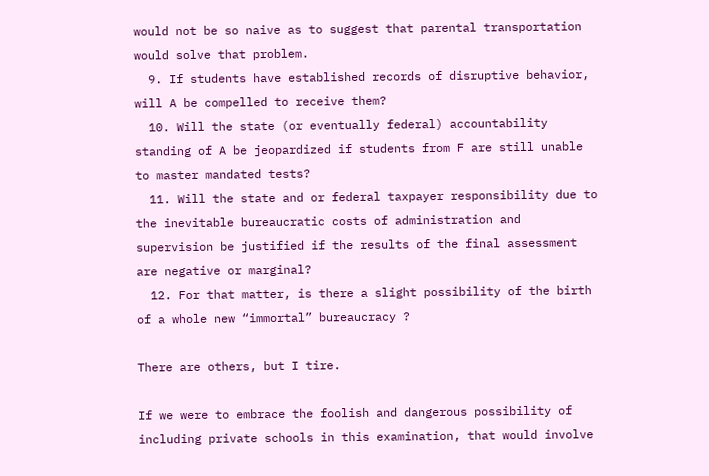would not be so naive as to suggest that parental transportation would solve that problem.
  9. If students have established records of disruptive behavior, will A be compelled to receive them?
  10. Will the state (or eventually federal) accountability standing of A be jeopardized if students from F are still unable to master mandated tests?
  11. Will the state and or federal taxpayer responsibility due to the inevitable bureaucratic costs of administration and supervision be justified if the results of the final assessment are negative or marginal?
  12. For that matter, is there a slight possibility of the birth of a whole new “immortal” bureaucracy ?

There are others, but I tire.

If we were to embrace the foolish and dangerous possibility of including private schools in this examination, that would involve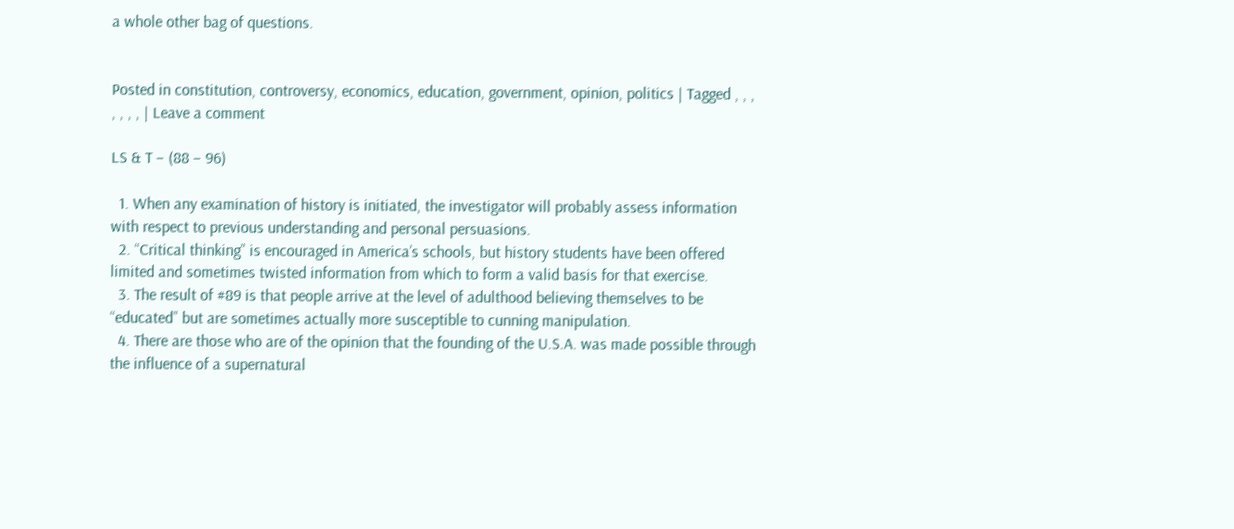a whole other bag of questions.


Posted in constitution, controversy, economics, education, government, opinion, politics | Tagged , , , , , , , | Leave a comment

LS & T – (88 – 96)

  1. When any examination of history is initiated, the investigator will probably assess information with respect to previous understanding and personal persuasions.
  2. “Critical thinking” is encouraged in America’s schools, but history students have been offered limited and sometimes twisted information from which to form a valid basis for that exercise.
  3. The result of #89 is that people arrive at the level of adulthood believing themselves to be “educated” but are sometimes actually more susceptible to cunning manipulation.
  4. There are those who are of the opinion that the founding of the U.S.A. was made possible through the influence of a supernatural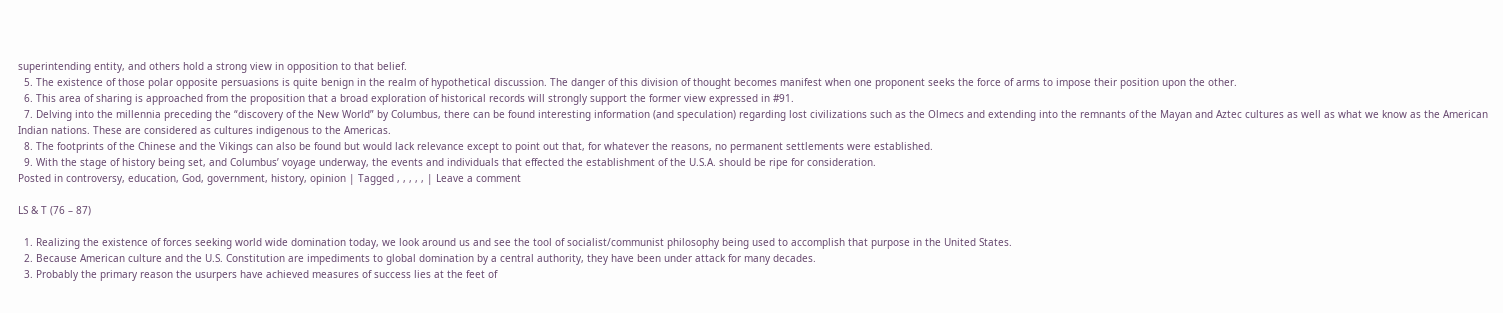superintending entity, and others hold a strong view in opposition to that belief.
  5. The existence of those polar opposite persuasions is quite benign in the realm of hypothetical discussion. The danger of this division of thought becomes manifest when one proponent seeks the force of arms to impose their position upon the other.
  6. This area of sharing is approached from the proposition that a broad exploration of historical records will strongly support the former view expressed in #91.
  7. Delving into the millennia preceding the “discovery of the New World” by Columbus, there can be found interesting information (and speculation) regarding lost civilizations such as the Olmecs and extending into the remnants of the Mayan and Aztec cultures as well as what we know as the American Indian nations. These are considered as cultures indigenous to the Americas.
  8. The footprints of the Chinese and the Vikings can also be found but would lack relevance except to point out that, for whatever the reasons, no permanent settlements were established.
  9. With the stage of history being set, and Columbus’ voyage underway, the events and individuals that effected the establishment of the U.S.A. should be ripe for consideration.
Posted in controversy, education, God, government, history, opinion | Tagged , , , , , | Leave a comment

LS & T (76 – 87)

  1. Realizing the existence of forces seeking world wide domination today, we look around us and see the tool of socialist/communist philosophy being used to accomplish that purpose in the United States.
  2. Because American culture and the U.S. Constitution are impediments to global domination by a central authority, they have been under attack for many decades.
  3. Probably the primary reason the usurpers have achieved measures of success lies at the feet of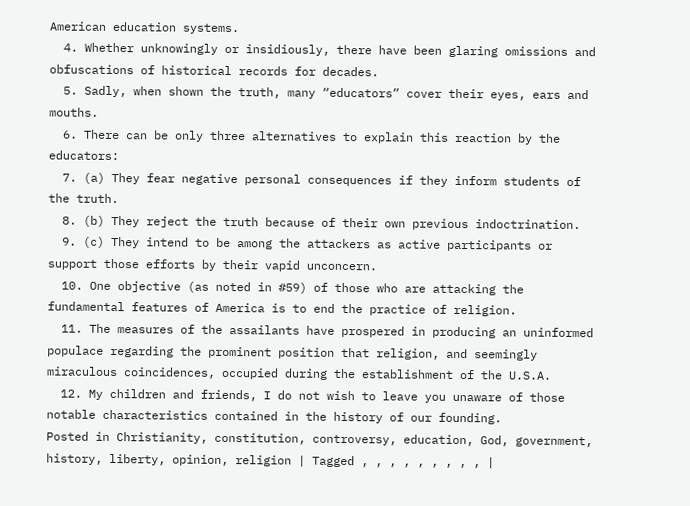American education systems.
  4. Whether unknowingly or insidiously, there have been glaring omissions and obfuscations of historical records for decades.
  5. Sadly, when shown the truth, many “educators” cover their eyes, ears and mouths.
  6. There can be only three alternatives to explain this reaction by the educators:
  7. (a) They fear negative personal consequences if they inform students of the truth.
  8. (b) They reject the truth because of their own previous indoctrination.
  9. (c) They intend to be among the attackers as active participants or support those efforts by their vapid unconcern.
  10. One objective (as noted in #59) of those who are attacking the fundamental features of America is to end the practice of religion.
  11. The measures of the assailants have prospered in producing an uninformed populace regarding the prominent position that religion, and seemingly miraculous coincidences, occupied during the establishment of the U.S.A.
  12. My children and friends, I do not wish to leave you unaware of those notable characteristics contained in the history of our founding.
Posted in Christianity, constitution, controversy, education, God, government, history, liberty, opinion, religion | Tagged , , , , , , , , , |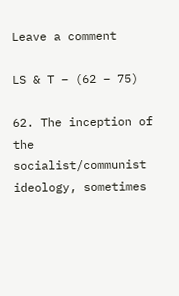Leave a comment

LS & T – (62 – 75)

62. The inception of the socialist/communist ideology, sometimes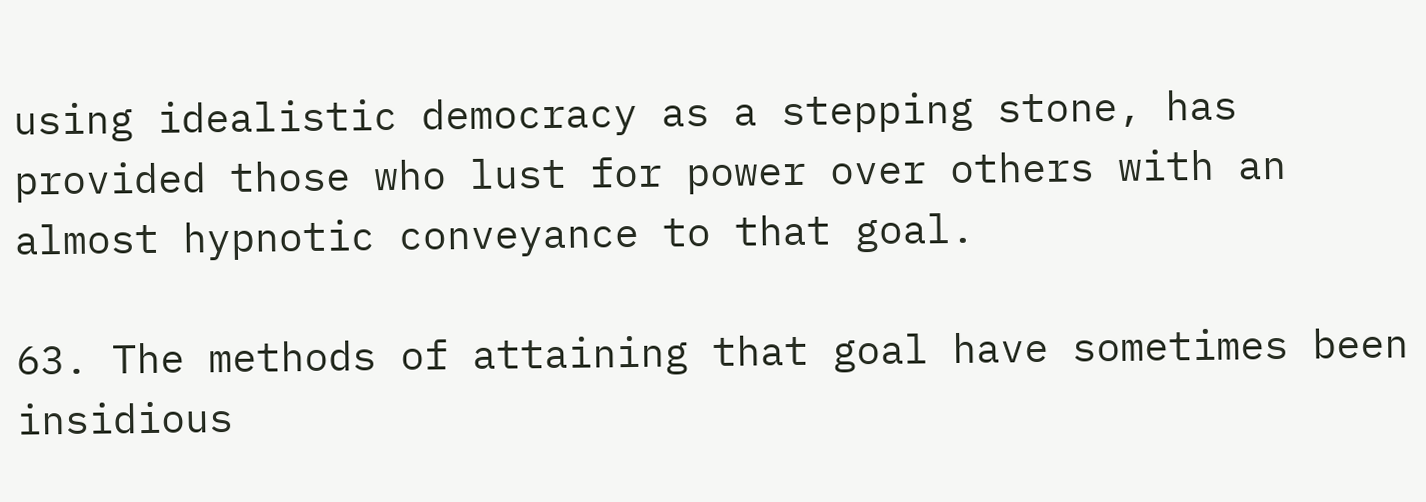using idealistic democracy as a stepping stone, has provided those who lust for power over others with an almost hypnotic conveyance to that goal.

63. The methods of attaining that goal have sometimes been insidious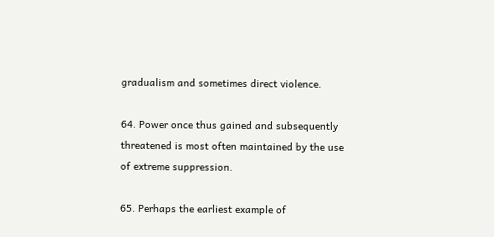gradualism and sometimes direct violence.

64. Power once thus gained and subsequently threatened is most often maintained by the use of extreme suppression.

65. Perhaps the earliest example of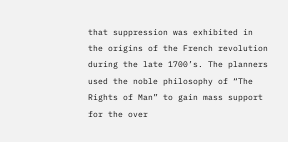that suppression was exhibited in the origins of the French revolution during the late 1700’s. The planners used the noble philosophy of “The Rights of Man” to gain mass support for the over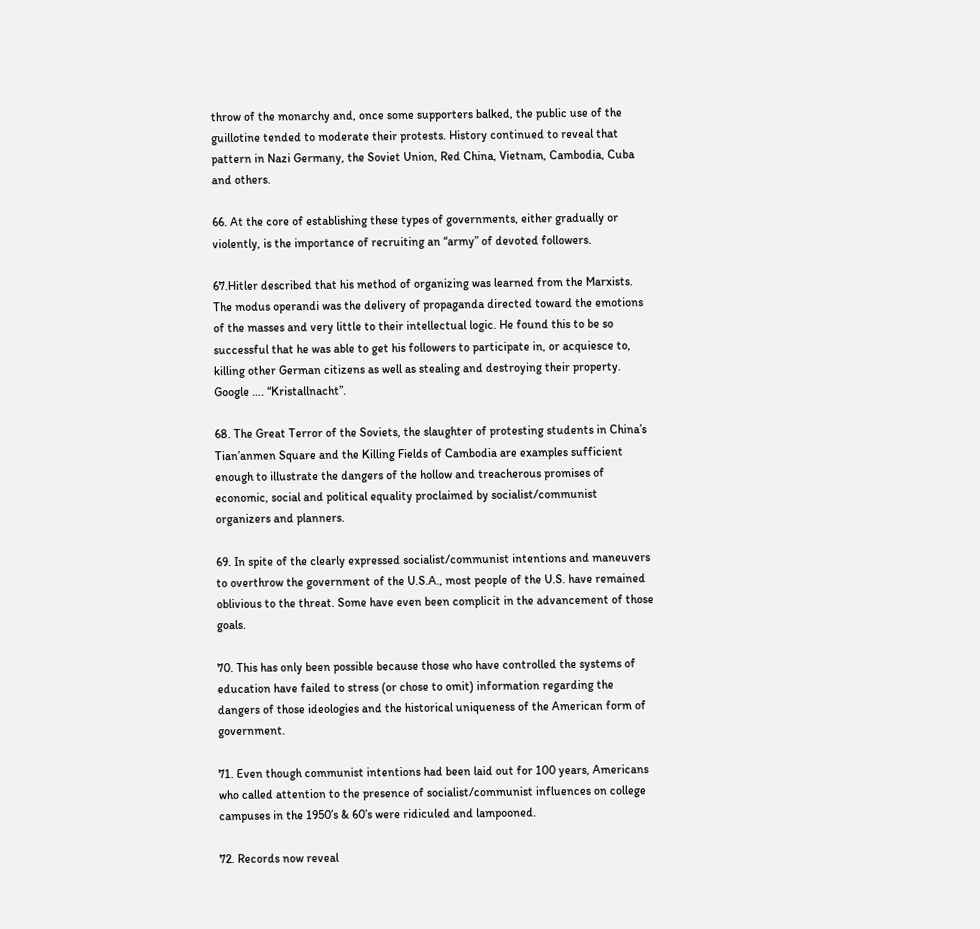throw of the monarchy and, once some supporters balked, the public use of the guillotine tended to moderate their protests. History continued to reveal that pattern in Nazi Germany, the Soviet Union, Red China, Vietnam, Cambodia, Cuba and others.

66. At the core of establishing these types of governments, either gradually or violently, is the importance of recruiting an “army” of devoted followers.

67.Hitler described that his method of organizing was learned from the Marxists. The modus operandi was the delivery of propaganda directed toward the emotions of the masses and very little to their intellectual logic. He found this to be so successful that he was able to get his followers to participate in, or acquiesce to, killing other German citizens as well as stealing and destroying their property. Google …. “Kristallnacht”.

68. The Great Terror of the Soviets, the slaughter of protesting students in China’s Tian’anmen Square and the Killing Fields of Cambodia are examples sufficient enough to illustrate the dangers of the hollow and treacherous promises of economic, social and political equality proclaimed by socialist/communist organizers and planners.

69. In spite of the clearly expressed socialist/communist intentions and maneuvers to overthrow the government of the U.S.A., most people of the U.S. have remained oblivious to the threat. Some have even been complicit in the advancement of those goals.

70. This has only been possible because those who have controlled the systems of education have failed to stress (or chose to omit) information regarding the dangers of those ideologies and the historical uniqueness of the American form of government.

71. Even though communist intentions had been laid out for 100 years, Americans who called attention to the presence of socialist/communist influences on college campuses in the 1950’s & 60’s were ridiculed and lampooned.

72. Records now reveal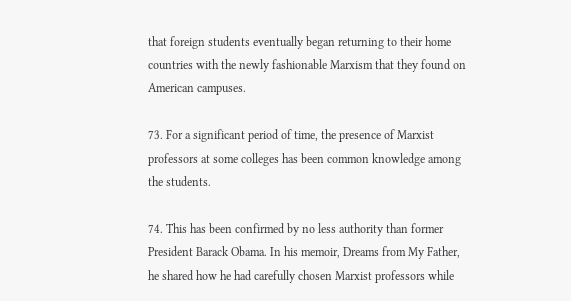that foreign students eventually began returning to their home countries with the newly fashionable Marxism that they found on American campuses.

73. For a significant period of time, the presence of Marxist professors at some colleges has been common knowledge among the students.

74. This has been confirmed by no less authority than former President Barack Obama. In his memoir, Dreams from My Father, he shared how he had carefully chosen Marxist professors while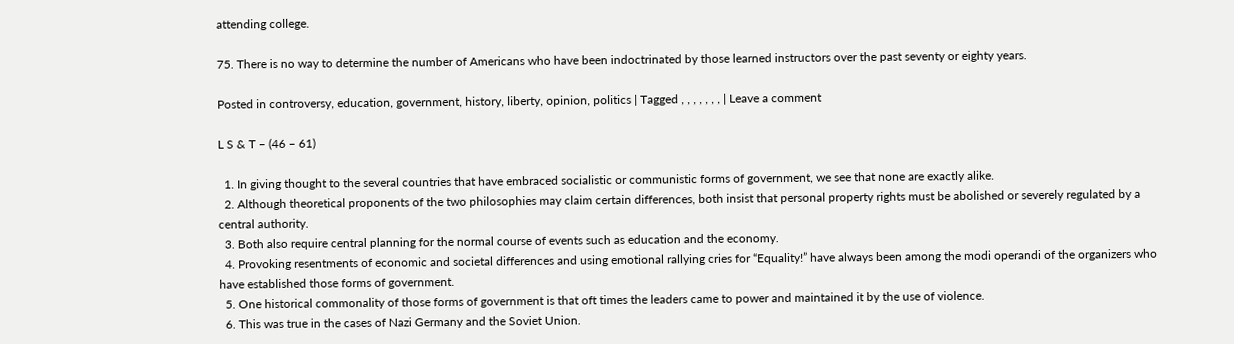attending college.

75. There is no way to determine the number of Americans who have been indoctrinated by those learned instructors over the past seventy or eighty years.

Posted in controversy, education, government, history, liberty, opinion, politics | Tagged , , , , , , , | Leave a comment

L S & T – (46 – 61)

  1. In giving thought to the several countries that have embraced socialistic or communistic forms of government, we see that none are exactly alike.
  2. Although theoretical proponents of the two philosophies may claim certain differences, both insist that personal property rights must be abolished or severely regulated by a central authority.
  3. Both also require central planning for the normal course of events such as education and the economy.
  4. Provoking resentments of economic and societal differences and using emotional rallying cries for “Equality!” have always been among the modi operandi of the organizers who have established those forms of government.
  5. One historical commonality of those forms of government is that oft times the leaders came to power and maintained it by the use of violence.
  6. This was true in the cases of Nazi Germany and the Soviet Union.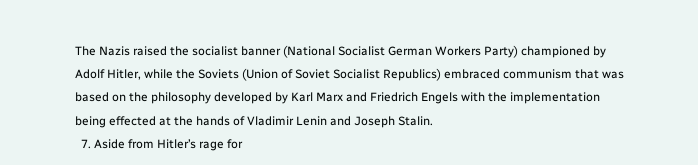The Nazis raised the socialist banner (National Socialist German Workers Party) championed by Adolf Hitler, while the Soviets (Union of Soviet Socialist Republics) embraced communism that was based on the philosophy developed by Karl Marx and Friedrich Engels with the implementation being effected at the hands of Vladimir Lenin and Joseph Stalin.
  7. Aside from Hitler’s rage for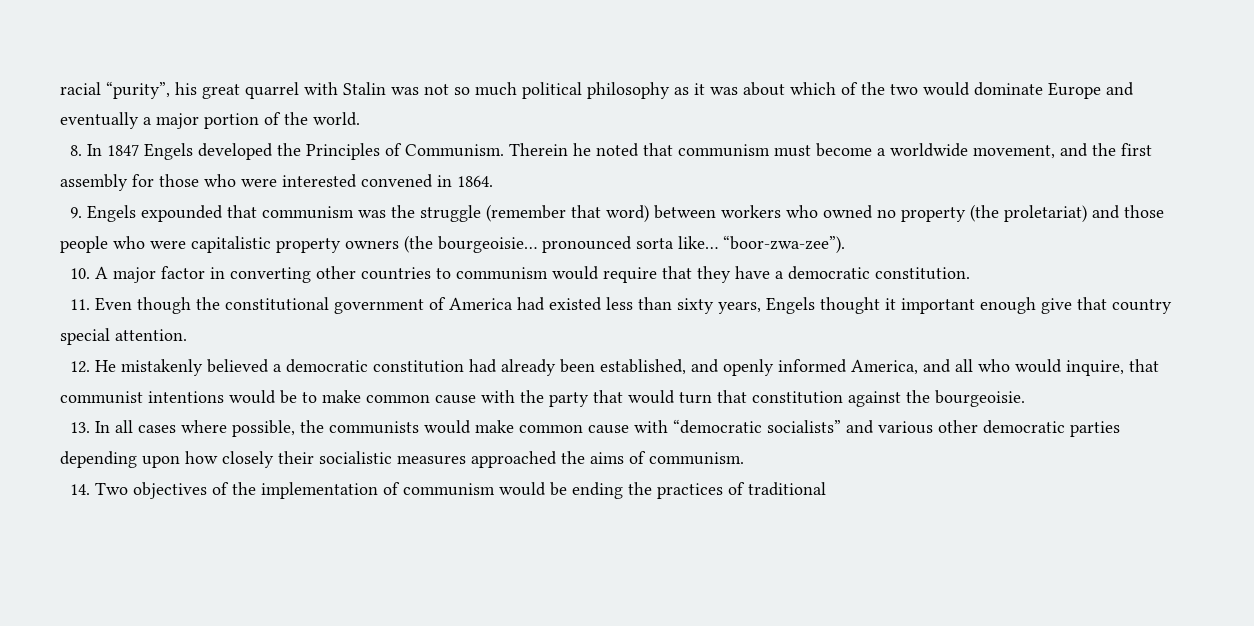racial “purity”, his great quarrel with Stalin was not so much political philosophy as it was about which of the two would dominate Europe and eventually a major portion of the world.
  8. In 1847 Engels developed the Principles of Communism. Therein he noted that communism must become a worldwide movement, and the first assembly for those who were interested convened in 1864.
  9. Engels expounded that communism was the struggle (remember that word) between workers who owned no property (the proletariat) and those people who were capitalistic property owners (the bourgeoisie… pronounced sorta like… “boor-zwa-zee”).
  10. A major factor in converting other countries to communism would require that they have a democratic constitution.
  11. Even though the constitutional government of America had existed less than sixty years, Engels thought it important enough give that country special attention.
  12. He mistakenly believed a democratic constitution had already been established, and openly informed America, and all who would inquire, that communist intentions would be to make common cause with the party that would turn that constitution against the bourgeoisie.
  13. In all cases where possible, the communists would make common cause with “democratic socialists” and various other democratic parties depending upon how closely their socialistic measures approached the aims of communism.
  14. Two objectives of the implementation of communism would be ending the practices of traditional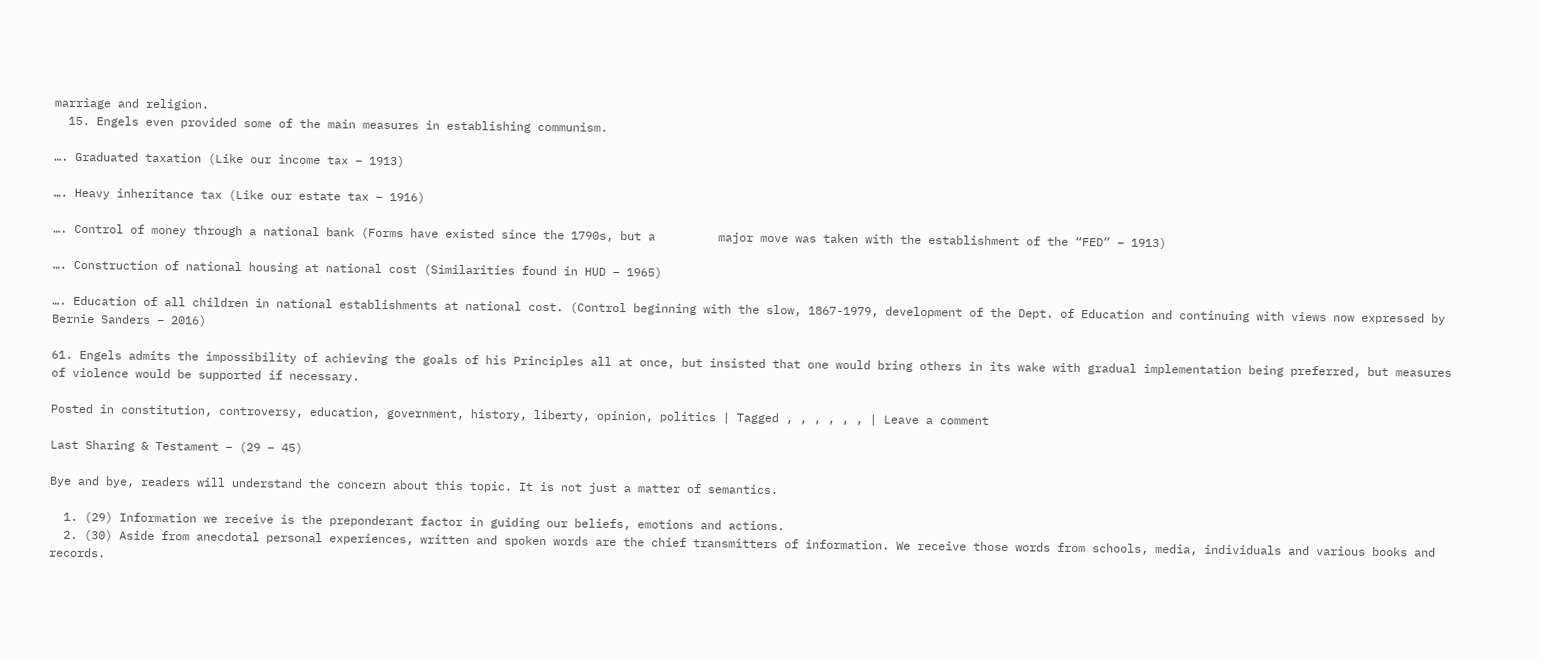marriage and religion.
  15. Engels even provided some of the main measures in establishing communism.

…. Graduated taxation (Like our income tax – 1913)

…. Heavy inheritance tax (Like our estate tax – 1916)

…. Control of money through a national bank (Forms have existed since the 1790s, but a         major move was taken with the establishment of the “FED” – 1913)

…. Construction of national housing at national cost (Similarities found in HUD – 1965)

…. Education of all children in national establishments at national cost. (Control beginning with the slow, 1867-1979, development of the Dept. of Education and continuing with views now expressed by Bernie Sanders – 2016)

61. Engels admits the impossibility of achieving the goals of his Principles all at once, but insisted that one would bring others in its wake with gradual implementation being preferred, but measures of violence would be supported if necessary.

Posted in constitution, controversy, education, government, history, liberty, opinion, politics | Tagged , , , , , , | Leave a comment

Last Sharing & Testament – (29 – 45)

Bye and bye, readers will understand the concern about this topic. It is not just a matter of semantics.

  1. (29) Information we receive is the preponderant factor in guiding our beliefs, emotions and actions.
  2. (30) Aside from anecdotal personal experiences, written and spoken words are the chief transmitters of information. We receive those words from schools, media, individuals and various books and records.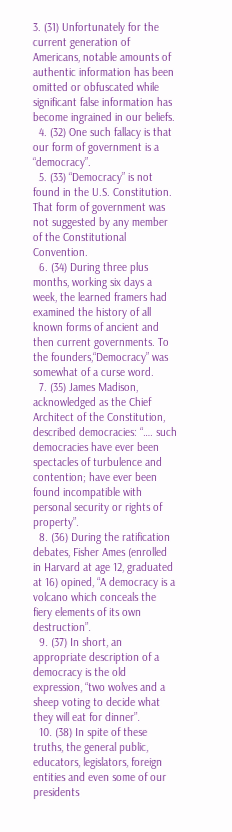3. (31) Unfortunately for the current generation of Americans, notable amounts of authentic information has been omitted or obfuscated while significant false information has become ingrained in our beliefs.
  4. (32) One such fallacy is that our form of government is a “democracy”.
  5. (33) “Democracy” is not found in the U.S. Constitution. That form of government was not suggested by any member of the Constitutional Convention.
  6. (34) During three plus months, working six days a week, the learned framers had examined the history of all known forms of ancient and then current governments. To the founders,“Democracy” was somewhat of a curse word.
  7. (35) James Madison, acknowledged as the Chief Architect of the Constitution, described democracies: “…. such democracies have ever been spectacles of turbulence and contention; have ever been found incompatible with personal security or rights of property”.
  8. (36) During the ratification debates, Fisher Ames (enrolled in Harvard at age 12, graduated at 16) opined, “A democracy is a volcano which conceals the fiery elements of its own destruction”.
  9. (37) In short, an appropriate description of a democracy is the old expression, “two wolves and a sheep voting to decide what they will eat for dinner”.
  10. (38) In spite of these truths, the general public, educators, legislators, foreign entities and even some of our presidents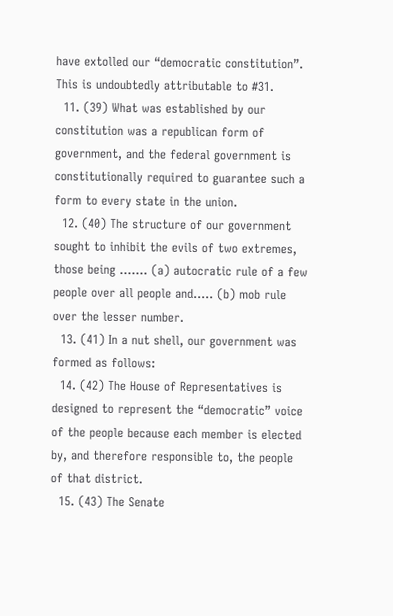have extolled our “democratic constitution”. This is undoubtedly attributable to #31.
  11. (39) What was established by our constitution was a republican form of government, and the federal government is constitutionally required to guarantee such a form to every state in the union.
  12. (40) The structure of our government sought to inhibit the evils of two extremes, those being ……. (a) autocratic rule of a few people over all people and….. (b) mob rule over the lesser number.
  13. (41) In a nut shell, our government was formed as follows:
  14. (42) The House of Representatives is designed to represent the “democratic” voice of the people because each member is elected by, and therefore responsible to, the people of that district.
  15. (43) The Senate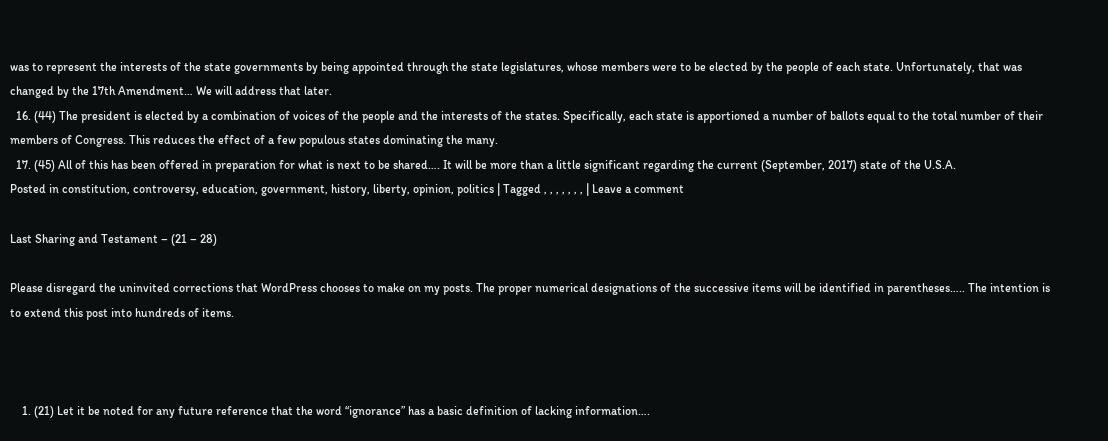was to represent the interests of the state governments by being appointed through the state legislatures, whose members were to be elected by the people of each state. Unfortunately, that was changed by the 17th Amendment… We will address that later.
  16. (44) The president is elected by a combination of voices of the people and the interests of the states. Specifically, each state is apportioned a number of ballots equal to the total number of their members of Congress. This reduces the effect of a few populous states dominating the many.
  17. (45) All of this has been offered in preparation for what is next to be shared…. It will be more than a little significant regarding the current (September, 2017) state of the U.S.A.
Posted in constitution, controversy, education, government, history, liberty, opinion, politics | Tagged , , , , , , , | Leave a comment

Last Sharing and Testament – (21 – 28)

Please disregard the uninvited corrections that WordPress chooses to make on my posts. The proper numerical designations of the successive items will be identified in parentheses….. The intention is to extend this post into hundreds of items.



    1. (21) Let it be noted for any future reference that the word “ignorance” has a basic definition of lacking information….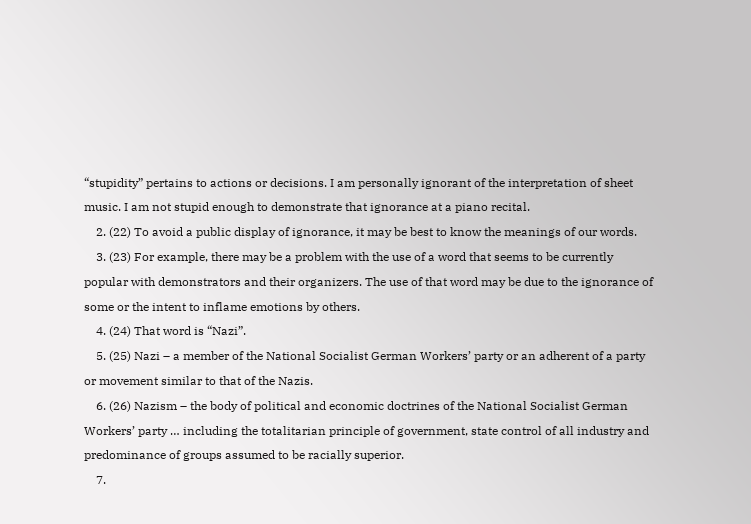“stupidity” pertains to actions or decisions. I am personally ignorant of the interpretation of sheet music. I am not stupid enough to demonstrate that ignorance at a piano recital.
    2. (22) To avoid a public display of ignorance, it may be best to know the meanings of our words.
    3. (23) For example, there may be a problem with the use of a word that seems to be currently popular with demonstrators and their organizers. The use of that word may be due to the ignorance of some or the intent to inflame emotions by others.
    4. (24) That word is “Nazi”.
    5. (25) Nazi – a member of the National Socialist German Workers’ party or an adherent of a party or movement similar to that of the Nazis.
    6. (26) Nazism – the body of political and economic doctrines of the National Socialist German Workers’ party … including the totalitarian principle of government, state control of all industry and predominance of groups assumed to be racially superior.
    7.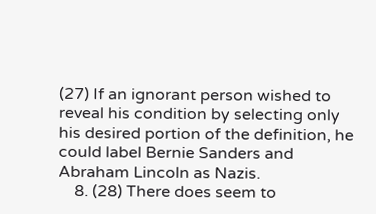(27) If an ignorant person wished to reveal his condition by selecting only his desired portion of the definition, he could label Bernie Sanders and Abraham Lincoln as Nazis.
    8. (28) There does seem to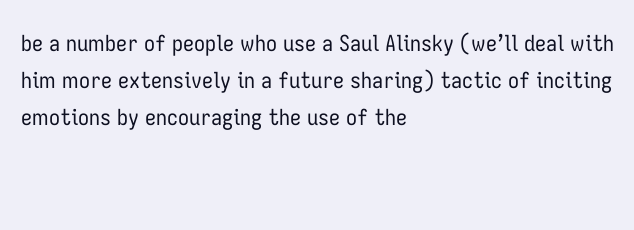be a number of people who use a Saul Alinsky (we’ll deal with him more extensively in a future sharing) tactic of inciting emotions by encouraging the use of the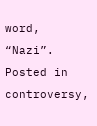word, “Nazi”.
Posted in controversy,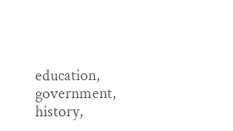education, government, history,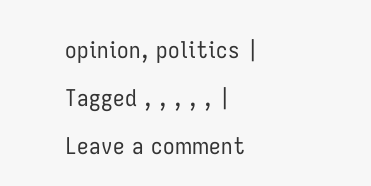opinion, politics | Tagged , , , , , | Leave a comment